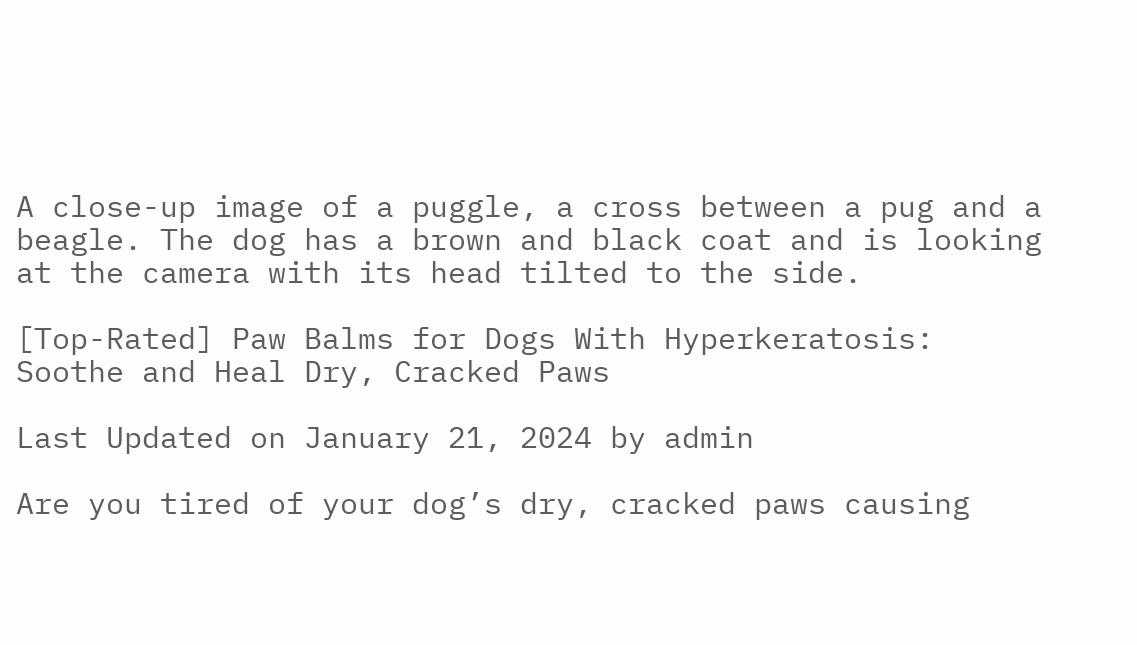A close-up image of a puggle, a cross between a pug and a beagle. The dog has a brown and black coat and is looking at the camera with its head tilted to the side.

[Top-Rated] Paw Balms for Dogs With Hyperkeratosis: Soothe and Heal Dry, Cracked Paws

Last Updated on January 21, 2024 by admin

Are you tired of your dog’s dry, cracked paws causing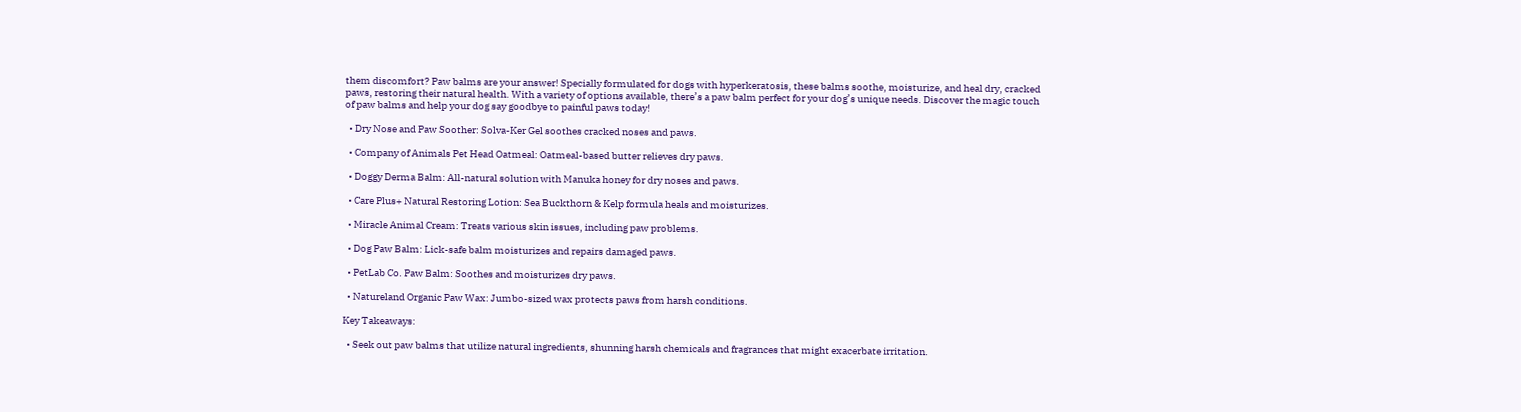them discomfort? Paw balms are your answer! Specially formulated for dogs with hyperkeratosis, these balms soothe, moisturize, and heal dry, cracked paws, restoring their natural health. With a variety of options available, there’s a paw balm perfect for your dog’s unique needs. Discover the magic touch of paw balms and help your dog say goodbye to painful paws today!

  • Dry Nose and Paw Soother: Solva-Ker Gel soothes cracked noses and paws.

  • Company of Animals Pet Head Oatmeal: Oatmeal-based butter relieves dry paws.

  • Doggy Derma Balm: All-natural solution with Manuka honey for dry noses and paws.

  • Care Plus+ Natural Restoring Lotion: Sea Buckthorn & Kelp formula heals and moisturizes.

  • Miracle Animal Cream: Treats various skin issues, including paw problems.

  • Dog Paw Balm: Lick-safe balm moisturizes and repairs damaged paws.

  • PetLab Co. Paw Balm: Soothes and moisturizes dry paws.

  • Natureland Organic Paw Wax: Jumbo-sized wax protects paws from harsh conditions.

Key Takeaways:

  • Seek out paw balms that utilize natural ingredients, shunning harsh chemicals and fragrances that might exacerbate irritation.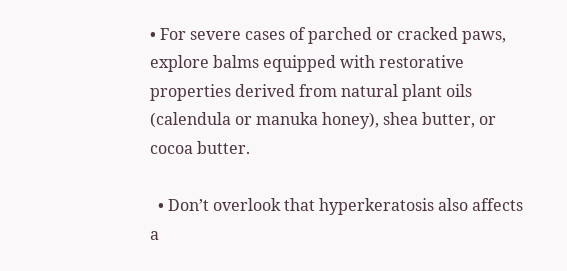• For severe cases of parched or cracked paws, explore balms equipped with restorative properties derived from natural plant oils (calendula or manuka honey), shea butter, or cocoa butter.

  • Don’t overlook that hyperkeratosis also affects a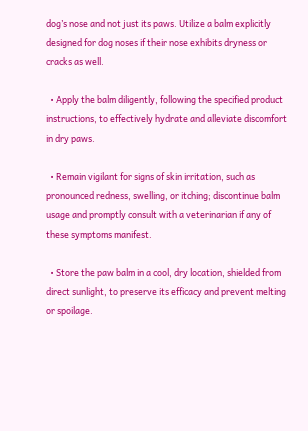dog’s nose and not just its paws. Utilize a balm explicitly designed for dog noses if their nose exhibits dryness or cracks as well.

  • Apply the balm diligently, following the specified product instructions, to effectively hydrate and alleviate discomfort in dry paws.

  • Remain vigilant for signs of skin irritation, such as pronounced redness, swelling, or itching; discontinue balm usage and promptly consult with a veterinarian if any of these symptoms manifest.

  • Store the paw balm in a cool, dry location, shielded from direct sunlight, to preserve its efficacy and prevent melting or spoilage.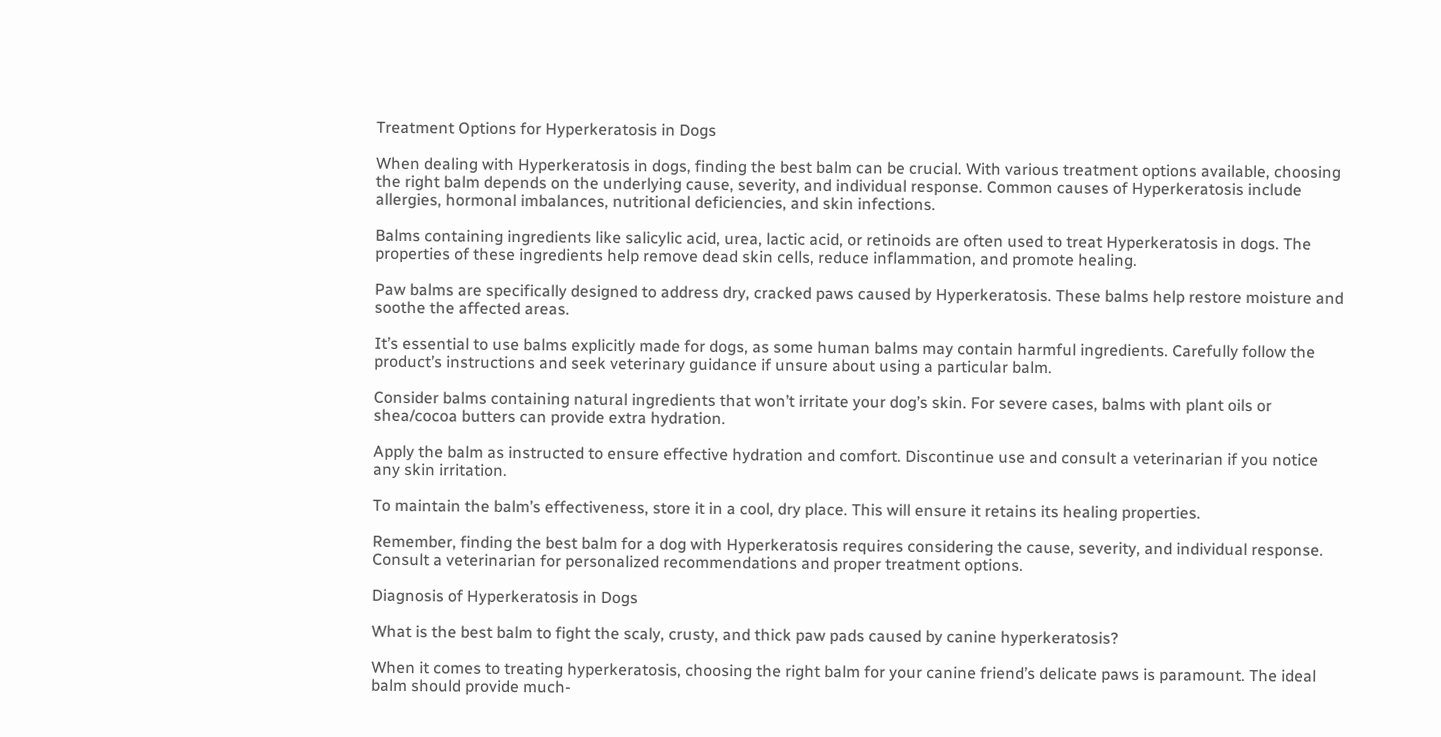Treatment Options for Hyperkeratosis in Dogs

When dealing with Hyperkeratosis in dogs, finding the best balm can be crucial. With various treatment options available, choosing the right balm depends on the underlying cause, severity, and individual response. Common causes of Hyperkeratosis include allergies, hormonal imbalances, nutritional deficiencies, and skin infections.

Balms containing ingredients like salicylic acid, urea, lactic acid, or retinoids are often used to treat Hyperkeratosis in dogs. The properties of these ingredients help remove dead skin cells, reduce inflammation, and promote healing.

Paw balms are specifically designed to address dry, cracked paws caused by Hyperkeratosis. These balms help restore moisture and soothe the affected areas.

It’s essential to use balms explicitly made for dogs, as some human balms may contain harmful ingredients. Carefully follow the product’s instructions and seek veterinary guidance if unsure about using a particular balm.

Consider balms containing natural ingredients that won’t irritate your dog’s skin. For severe cases, balms with plant oils or shea/cocoa butters can provide extra hydration.

Apply the balm as instructed to ensure effective hydration and comfort. Discontinue use and consult a veterinarian if you notice any skin irritation.

To maintain the balm’s effectiveness, store it in a cool, dry place. This will ensure it retains its healing properties.

Remember, finding the best balm for a dog with Hyperkeratosis requires considering the cause, severity, and individual response. Consult a veterinarian for personalized recommendations and proper treatment options.

Diagnosis of Hyperkeratosis in Dogs

What is the best balm to fight the scaly, crusty, and thick paw pads caused by canine hyperkeratosis?

When it comes to treating hyperkeratosis, choosing the right balm for your canine friend’s delicate paws is paramount. The ideal balm should provide much-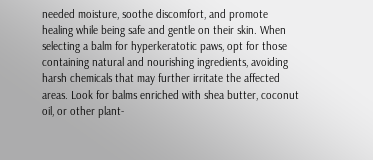needed moisture, soothe discomfort, and promote healing while being safe and gentle on their skin. When selecting a balm for hyperkeratotic paws, opt for those containing natural and nourishing ingredients, avoiding harsh chemicals that may further irritate the affected areas. Look for balms enriched with shea butter, coconut oil, or other plant-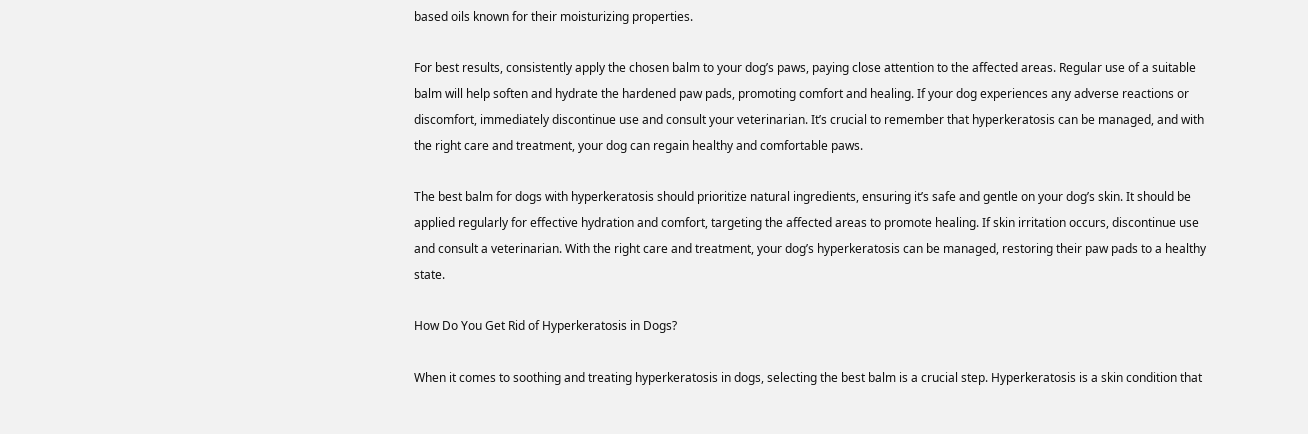based oils known for their moisturizing properties.

For best results, consistently apply the chosen balm to your dog’s paws, paying close attention to the affected areas. Regular use of a suitable balm will help soften and hydrate the hardened paw pads, promoting comfort and healing. If your dog experiences any adverse reactions or discomfort, immediately discontinue use and consult your veterinarian. It’s crucial to remember that hyperkeratosis can be managed, and with the right care and treatment, your dog can regain healthy and comfortable paws.

The best balm for dogs with hyperkeratosis should prioritize natural ingredients, ensuring it’s safe and gentle on your dog’s skin. It should be applied regularly for effective hydration and comfort, targeting the affected areas to promote healing. If skin irritation occurs, discontinue use and consult a veterinarian. With the right care and treatment, your dog’s hyperkeratosis can be managed, restoring their paw pads to a healthy state.

How Do You Get Rid of Hyperkeratosis in Dogs?

When it comes to soothing and treating hyperkeratosis in dogs, selecting the best balm is a crucial step. Hyperkeratosis is a skin condition that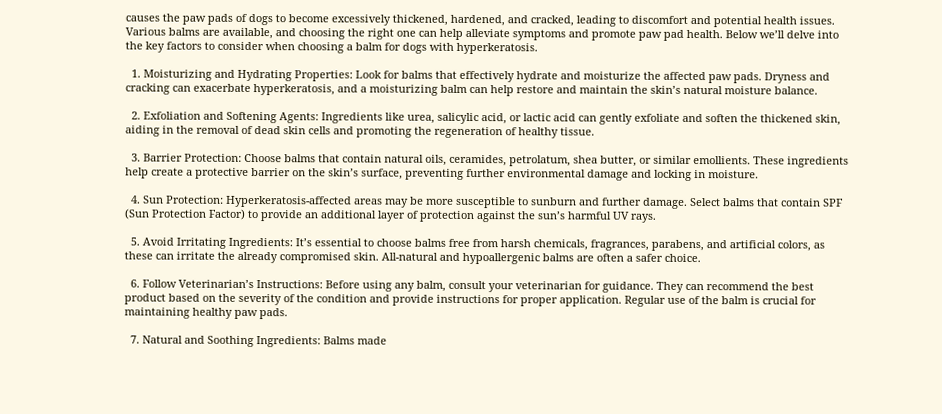causes the paw pads of dogs to become excessively thickened, hardened, and cracked, leading to discomfort and potential health issues. Various balms are available, and choosing the right one can help alleviate symptoms and promote paw pad health. Below we’ll delve into the key factors to consider when choosing a balm for dogs with hyperkeratosis.

  1. Moisturizing and Hydrating Properties: Look for balms that effectively hydrate and moisturize the affected paw pads. Dryness and cracking can exacerbate hyperkeratosis, and a moisturizing balm can help restore and maintain the skin’s natural moisture balance.

  2. Exfoliation and Softening Agents: Ingredients like urea, salicylic acid, or lactic acid can gently exfoliate and soften the thickened skin, aiding in the removal of dead skin cells and promoting the regeneration of healthy tissue.

  3. Barrier Protection: Choose balms that contain natural oils, ceramides, petrolatum, shea butter, or similar emollients. These ingredients help create a protective barrier on the skin’s surface, preventing further environmental damage and locking in moisture.

  4. Sun Protection: Hyperkeratosis-affected areas may be more susceptible to sunburn and further damage. Select balms that contain SPF (Sun Protection Factor) to provide an additional layer of protection against the sun’s harmful UV rays.

  5. Avoid Irritating Ingredients: It’s essential to choose balms free from harsh chemicals, fragrances, parabens, and artificial colors, as these can irritate the already compromised skin. All-natural and hypoallergenic balms are often a safer choice.

  6. Follow Veterinarian’s Instructions: Before using any balm, consult your veterinarian for guidance. They can recommend the best product based on the severity of the condition and provide instructions for proper application. Regular use of the balm is crucial for maintaining healthy paw pads.

  7. Natural and Soothing Ingredients: Balms made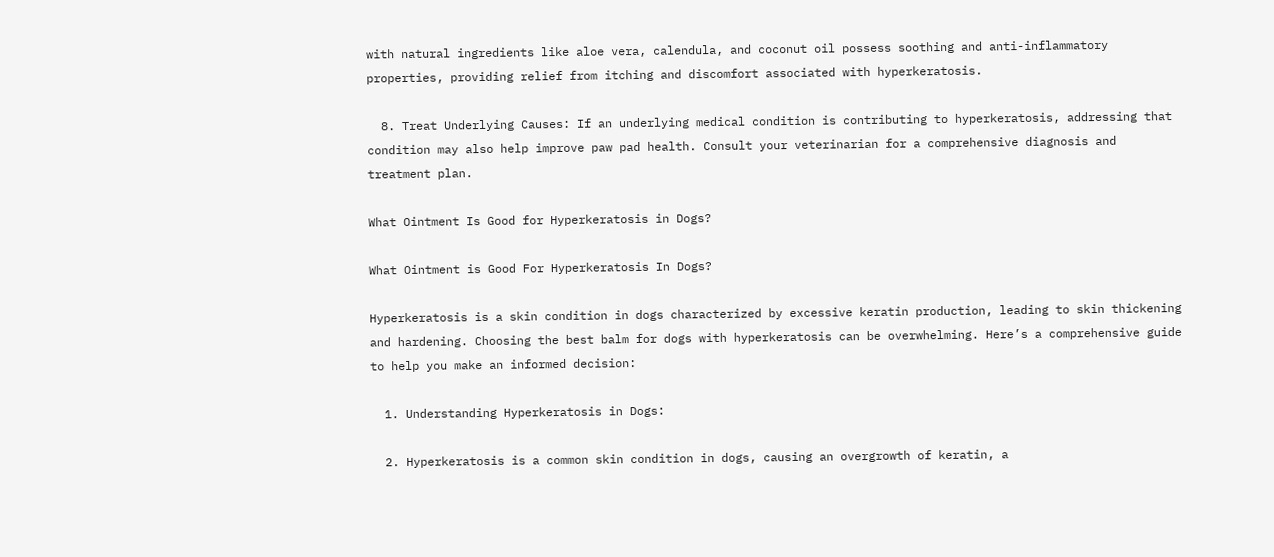with natural ingredients like aloe vera, calendula, and coconut oil possess soothing and anti-inflammatory properties, providing relief from itching and discomfort associated with hyperkeratosis.

  8. Treat Underlying Causes: If an underlying medical condition is contributing to hyperkeratosis, addressing that condition may also help improve paw pad health. Consult your veterinarian for a comprehensive diagnosis and treatment plan.

What Ointment Is Good for Hyperkeratosis in Dogs?

What Ointment is Good For Hyperkeratosis In Dogs?

Hyperkeratosis is a skin condition in dogs characterized by excessive keratin production, leading to skin thickening and hardening. Choosing the best balm for dogs with hyperkeratosis can be overwhelming. Here’s a comprehensive guide to help you make an informed decision:

  1. Understanding Hyperkeratosis in Dogs:

  2. Hyperkeratosis is a common skin condition in dogs, causing an overgrowth of keratin, a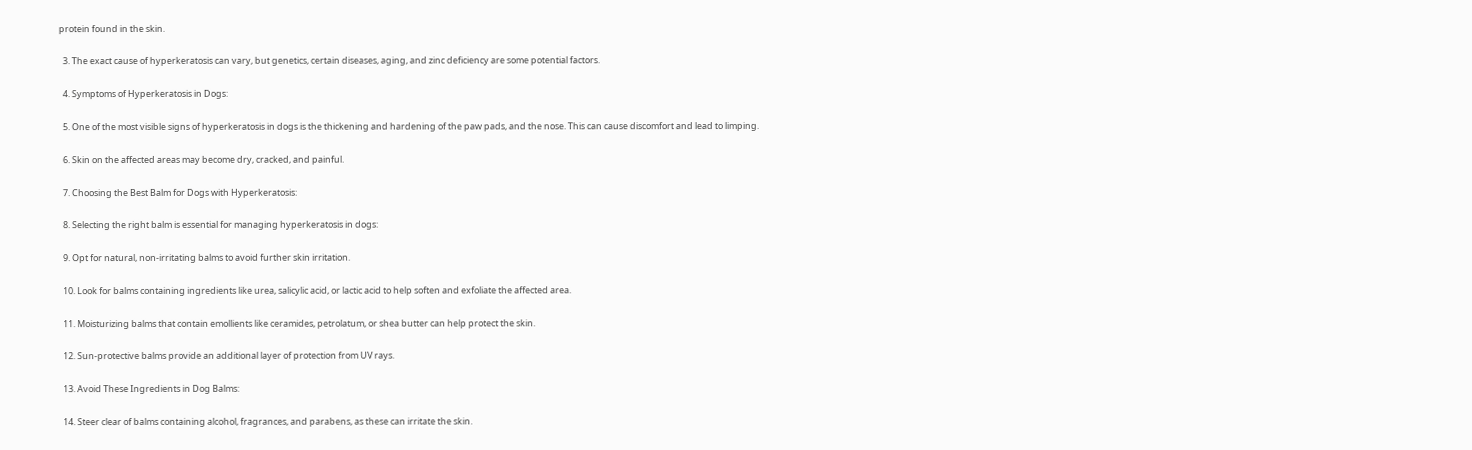protein found in the skin.

  3. The exact cause of hyperkeratosis can vary, but genetics, certain diseases, aging, and zinc deficiency are some potential factors.

  4. Symptoms of Hyperkeratosis in Dogs:

  5. One of the most visible signs of hyperkeratosis in dogs is the thickening and hardening of the paw pads, and the nose. This can cause discomfort and lead to limping.

  6. Skin on the affected areas may become dry, cracked, and painful.

  7. Choosing the Best Balm for Dogs with Hyperkeratosis:

  8. Selecting the right balm is essential for managing hyperkeratosis in dogs:

  9. Opt for natural, non-irritating balms to avoid further skin irritation.

  10. Look for balms containing ingredients like urea, salicylic acid, or lactic acid to help soften and exfoliate the affected area.

  11. Moisturizing balms that contain emollients like ceramides, petrolatum, or shea butter can help protect the skin.

  12. Sun-protective balms provide an additional layer of protection from UV rays.

  13. Avoid These Ingredients in Dog Balms:

  14. Steer clear of balms containing alcohol, fragrances, and parabens, as these can irritate the skin.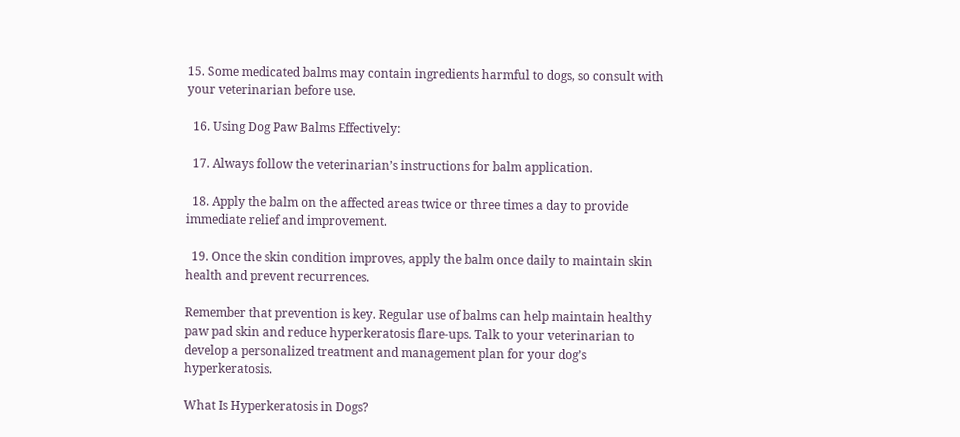15. Some medicated balms may contain ingredients harmful to dogs, so consult with your veterinarian before use.

  16. Using Dog Paw Balms Effectively:

  17. Always follow the veterinarian’s instructions for balm application.

  18. Apply the balm on the affected areas twice or three times a day to provide immediate relief and improvement.

  19. Once the skin condition improves, apply the balm once daily to maintain skin health and prevent recurrences.

Remember that prevention is key. Regular use of balms can help maintain healthy paw pad skin and reduce hyperkeratosis flare-ups. Talk to your veterinarian to develop a personalized treatment and management plan for your dog’s hyperkeratosis.

What Is Hyperkeratosis in Dogs?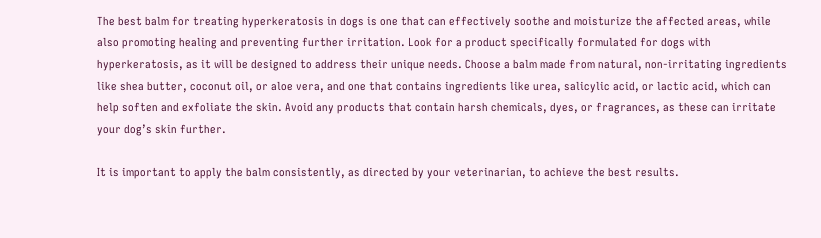The best balm for treating hyperkeratosis in dogs is one that can effectively soothe and moisturize the affected areas, while also promoting healing and preventing further irritation. Look for a product specifically formulated for dogs with hyperkeratosis, as it will be designed to address their unique needs. Choose a balm made from natural, non-irritating ingredients like shea butter, coconut oil, or aloe vera, and one that contains ingredients like urea, salicylic acid, or lactic acid, which can help soften and exfoliate the skin. Avoid any products that contain harsh chemicals, dyes, or fragrances, as these can irritate your dog’s skin further.

It is important to apply the balm consistently, as directed by your veterinarian, to achieve the best results.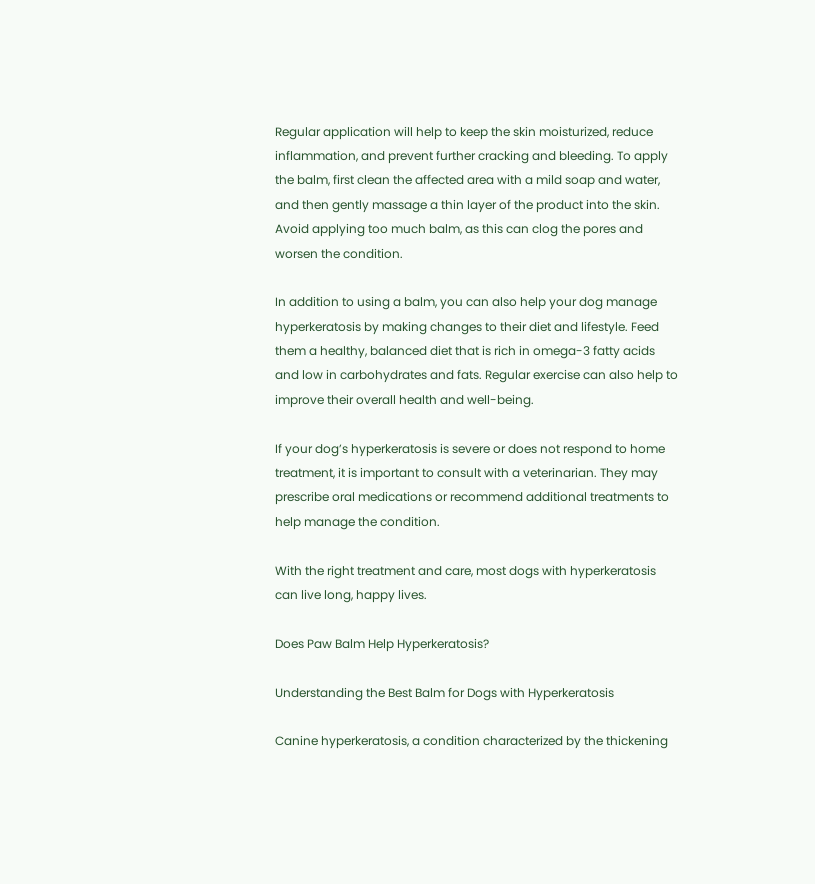Regular application will help to keep the skin moisturized, reduce inflammation, and prevent further cracking and bleeding. To apply the balm, first clean the affected area with a mild soap and water, and then gently massage a thin layer of the product into the skin. Avoid applying too much balm, as this can clog the pores and worsen the condition.

In addition to using a balm, you can also help your dog manage hyperkeratosis by making changes to their diet and lifestyle. Feed them a healthy, balanced diet that is rich in omega-3 fatty acids and low in carbohydrates and fats. Regular exercise can also help to improve their overall health and well-being.

If your dog’s hyperkeratosis is severe or does not respond to home treatment, it is important to consult with a veterinarian. They may prescribe oral medications or recommend additional treatments to help manage the condition.

With the right treatment and care, most dogs with hyperkeratosis can live long, happy lives.

Does Paw Balm Help Hyperkeratosis?

Understanding the Best Balm for Dogs with Hyperkeratosis

Canine hyperkeratosis, a condition characterized by the thickening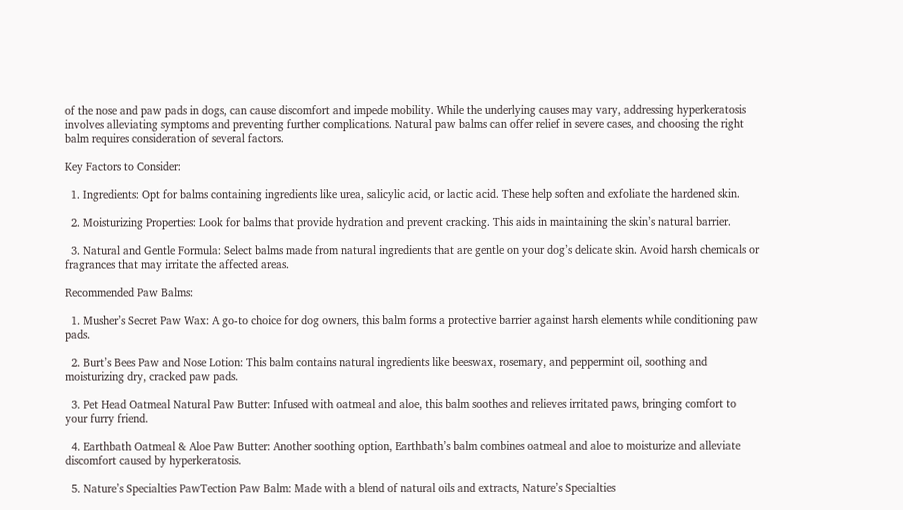of the nose and paw pads in dogs, can cause discomfort and impede mobility. While the underlying causes may vary, addressing hyperkeratosis involves alleviating symptoms and preventing further complications. Natural paw balms can offer relief in severe cases, and choosing the right balm requires consideration of several factors.

Key Factors to Consider:

  1. Ingredients: Opt for balms containing ingredients like urea, salicylic acid, or lactic acid. These help soften and exfoliate the hardened skin.

  2. Moisturizing Properties: Look for balms that provide hydration and prevent cracking. This aids in maintaining the skin’s natural barrier.

  3. Natural and Gentle Formula: Select balms made from natural ingredients that are gentle on your dog’s delicate skin. Avoid harsh chemicals or fragrances that may irritate the affected areas.

Recommended Paw Balms:

  1. Musher’s Secret Paw Wax: A go-to choice for dog owners, this balm forms a protective barrier against harsh elements while conditioning paw pads.

  2. Burt’s Bees Paw and Nose Lotion: This balm contains natural ingredients like beeswax, rosemary, and peppermint oil, soothing and moisturizing dry, cracked paw pads.

  3. Pet Head Oatmeal Natural Paw Butter: Infused with oatmeal and aloe, this balm soothes and relieves irritated paws, bringing comfort to your furry friend.

  4. Earthbath Oatmeal & Aloe Paw Butter: Another soothing option, Earthbath’s balm combines oatmeal and aloe to moisturize and alleviate discomfort caused by hyperkeratosis.

  5. Nature’s Specialties PawTection Paw Balm: Made with a blend of natural oils and extracts, Nature’s Specialties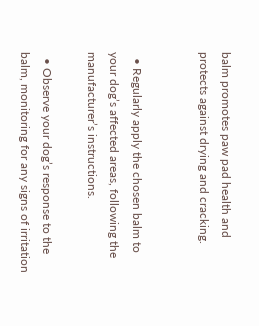balm promotes paw pad health and protects against drying and cracking.


  • Regularly apply the chosen balm to your dog’s affected areas, following the manufacturer’s instructions.

  • Observe your dog’s response to the balm, monitoring for any signs of irritation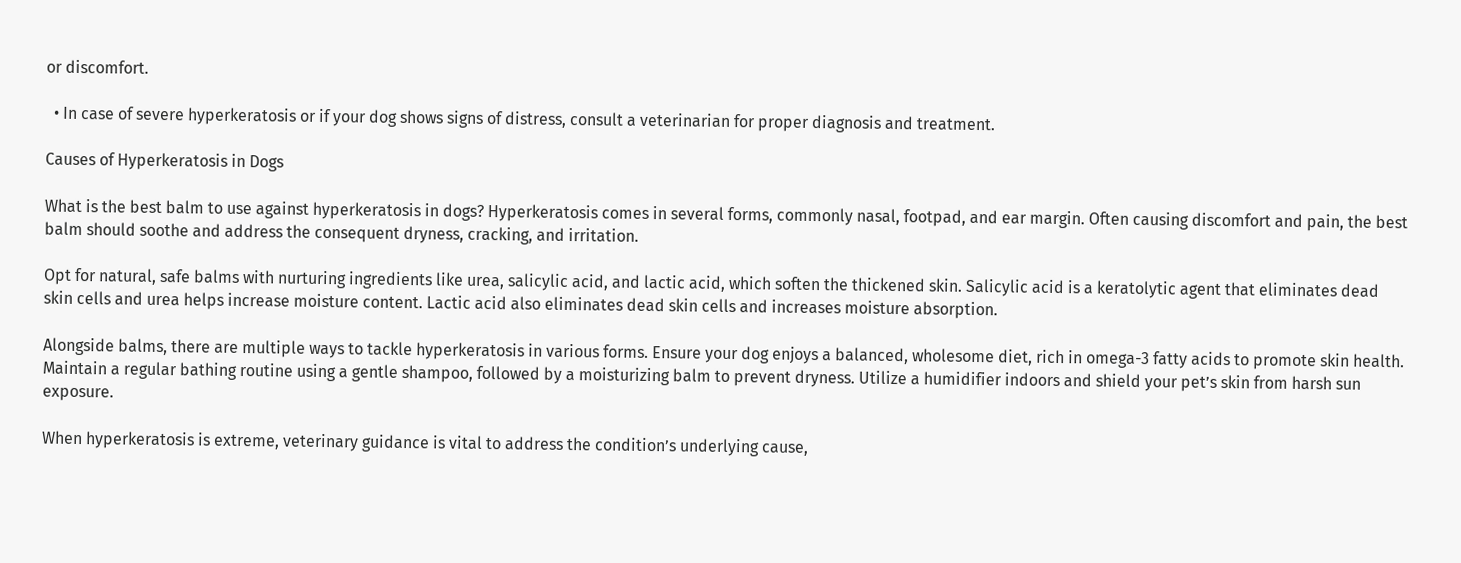or discomfort.

  • In case of severe hyperkeratosis or if your dog shows signs of distress, consult a veterinarian for proper diagnosis and treatment.

Causes of Hyperkeratosis in Dogs

What is the best balm to use against hyperkeratosis in dogs? Hyperkeratosis comes in several forms, commonly nasal, footpad, and ear margin. Often causing discomfort and pain, the best balm should soothe and address the consequent dryness, cracking, and irritation.

Opt for natural, safe balms with nurturing ingredients like urea, salicylic acid, and lactic acid, which soften the thickened skin. Salicylic acid is a keratolytic agent that eliminates dead skin cells and urea helps increase moisture content. Lactic acid also eliminates dead skin cells and increases moisture absorption.

Alongside balms, there are multiple ways to tackle hyperkeratosis in various forms. Ensure your dog enjoys a balanced, wholesome diet, rich in omega-3 fatty acids to promote skin health. Maintain a regular bathing routine using a gentle shampoo, followed by a moisturizing balm to prevent dryness. Utilize a humidifier indoors and shield your pet’s skin from harsh sun exposure.

When hyperkeratosis is extreme, veterinary guidance is vital to address the condition’s underlying cause,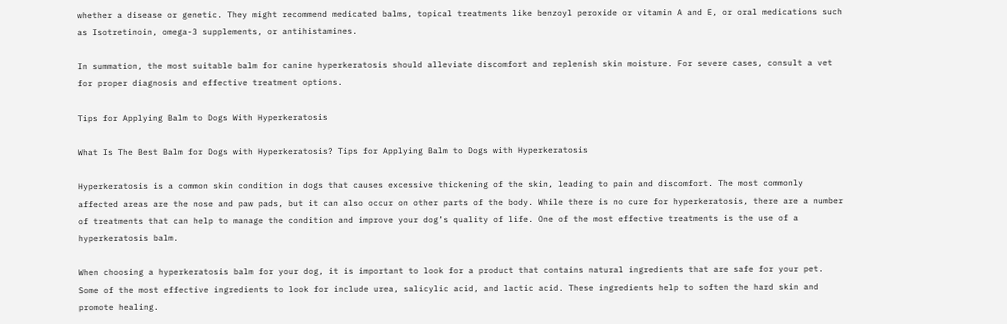whether a disease or genetic. They might recommend medicated balms, topical treatments like benzoyl peroxide or vitamin A and E, or oral medications such as Isotretinoin, omega-3 supplements, or antihistamines.

In summation, the most suitable balm for canine hyperkeratosis should alleviate discomfort and replenish skin moisture. For severe cases, consult a vet for proper diagnosis and effective treatment options.

Tips for Applying Balm to Dogs With Hyperkeratosis

What Is The Best Balm for Dogs with Hyperkeratosis? Tips for Applying Balm to Dogs with Hyperkeratosis

Hyperkeratosis is a common skin condition in dogs that causes excessive thickening of the skin, leading to pain and discomfort. The most commonly affected areas are the nose and paw pads, but it can also occur on other parts of the body. While there is no cure for hyperkeratosis, there are a number of treatments that can help to manage the condition and improve your dog’s quality of life. One of the most effective treatments is the use of a hyperkeratosis balm.

When choosing a hyperkeratosis balm for your dog, it is important to look for a product that contains natural ingredients that are safe for your pet. Some of the most effective ingredients to look for include urea, salicylic acid, and lactic acid. These ingredients help to soften the hard skin and promote healing.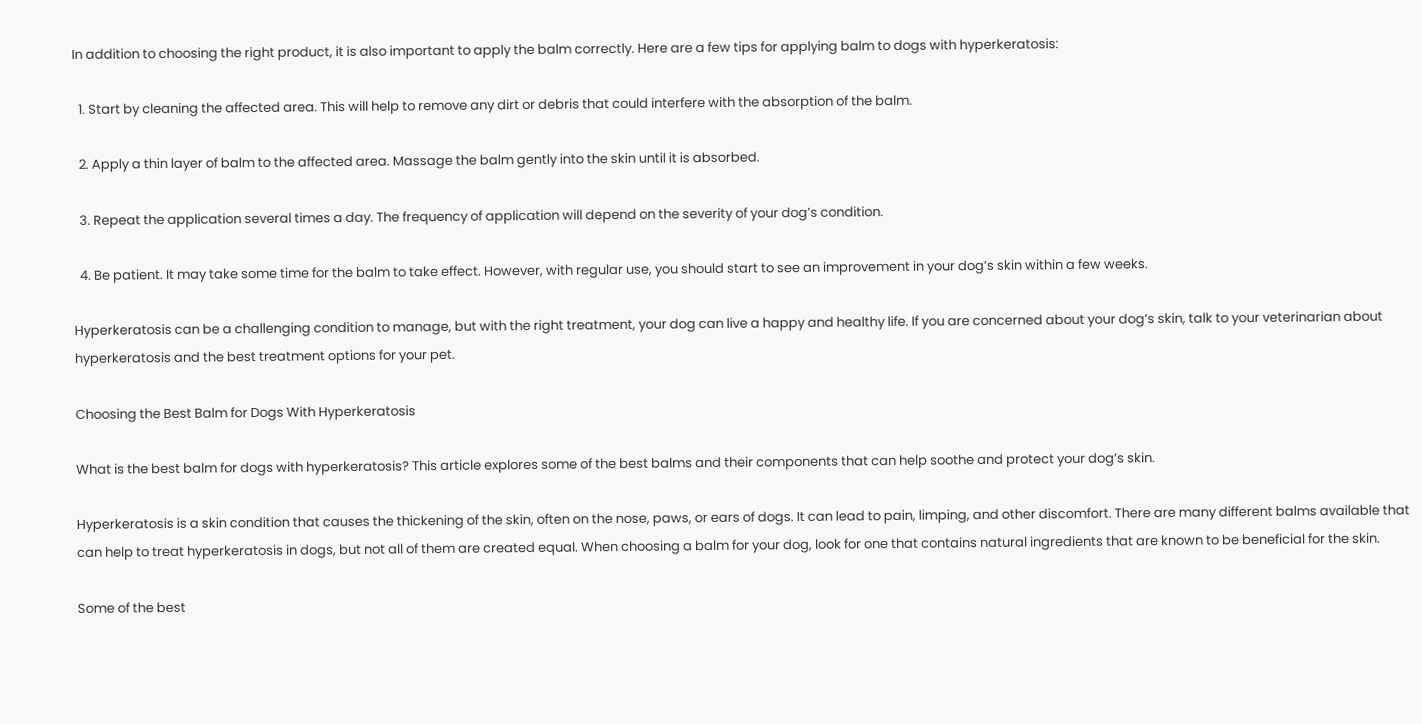In addition to choosing the right product, it is also important to apply the balm correctly. Here are a few tips for applying balm to dogs with hyperkeratosis:

  1. Start by cleaning the affected area. This will help to remove any dirt or debris that could interfere with the absorption of the balm.

  2. Apply a thin layer of balm to the affected area. Massage the balm gently into the skin until it is absorbed.

  3. Repeat the application several times a day. The frequency of application will depend on the severity of your dog’s condition.

  4. Be patient. It may take some time for the balm to take effect. However, with regular use, you should start to see an improvement in your dog’s skin within a few weeks.

Hyperkeratosis can be a challenging condition to manage, but with the right treatment, your dog can live a happy and healthy life. If you are concerned about your dog’s skin, talk to your veterinarian about hyperkeratosis and the best treatment options for your pet.

Choosing the Best Balm for Dogs With Hyperkeratosis

What is the best balm for dogs with hyperkeratosis? This article explores some of the best balms and their components that can help soothe and protect your dog’s skin.

Hyperkeratosis is a skin condition that causes the thickening of the skin, often on the nose, paws, or ears of dogs. It can lead to pain, limping, and other discomfort. There are many different balms available that can help to treat hyperkeratosis in dogs, but not all of them are created equal. When choosing a balm for your dog, look for one that contains natural ingredients that are known to be beneficial for the skin.

Some of the best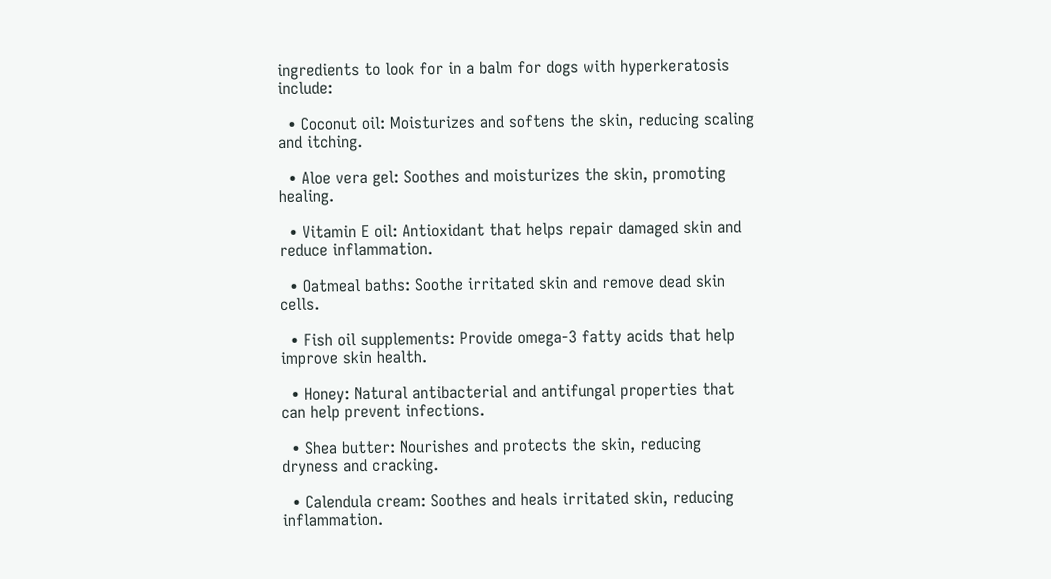ingredients to look for in a balm for dogs with hyperkeratosis include:

  • Coconut oil: Moisturizes and softens the skin, reducing scaling and itching.

  • Aloe vera gel: Soothes and moisturizes the skin, promoting healing.

  • Vitamin E oil: Antioxidant that helps repair damaged skin and reduce inflammation.

  • Oatmeal baths: Soothe irritated skin and remove dead skin cells.

  • Fish oil supplements: Provide omega-3 fatty acids that help improve skin health.

  • Honey: Natural antibacterial and antifungal properties that can help prevent infections.

  • Shea butter: Nourishes and protects the skin, reducing dryness and cracking.

  • Calendula cream: Soothes and heals irritated skin, reducing inflammation.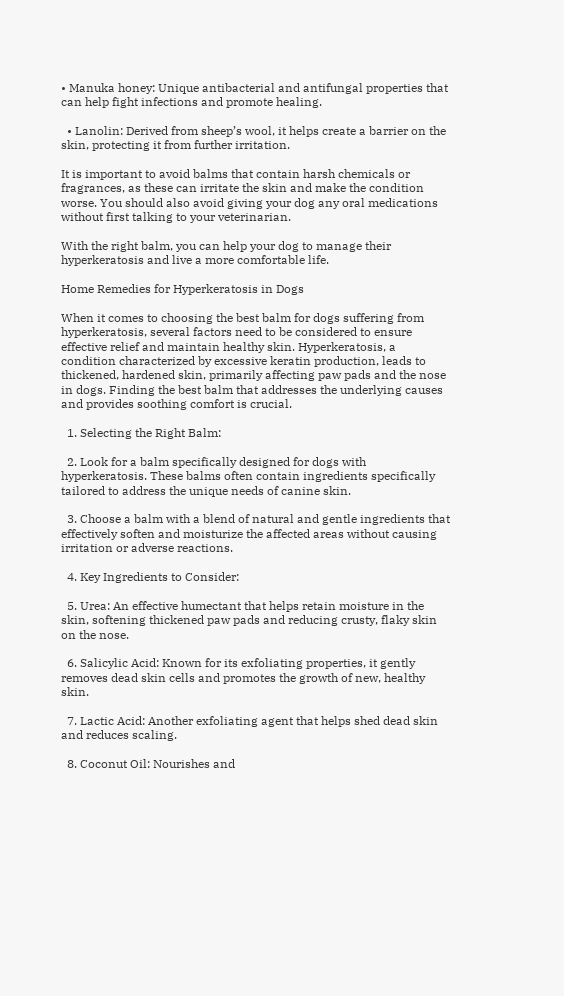• Manuka honey: Unique antibacterial and antifungal properties that can help fight infections and promote healing.

  • Lanolin: Derived from sheep’s wool, it helps create a barrier on the skin, protecting it from further irritation.

It is important to avoid balms that contain harsh chemicals or fragrances, as these can irritate the skin and make the condition worse. You should also avoid giving your dog any oral medications without first talking to your veterinarian.

With the right balm, you can help your dog to manage their hyperkeratosis and live a more comfortable life.

Home Remedies for Hyperkeratosis in Dogs

When it comes to choosing the best balm for dogs suffering from hyperkeratosis, several factors need to be considered to ensure effective relief and maintain healthy skin. Hyperkeratosis, a condition characterized by excessive keratin production, leads to thickened, hardened skin, primarily affecting paw pads and the nose in dogs. Finding the best balm that addresses the underlying causes and provides soothing comfort is crucial.

  1. Selecting the Right Balm:

  2. Look for a balm specifically designed for dogs with hyperkeratosis. These balms often contain ingredients specifically tailored to address the unique needs of canine skin.

  3. Choose a balm with a blend of natural and gentle ingredients that effectively soften and moisturize the affected areas without causing irritation or adverse reactions.

  4. Key Ingredients to Consider:

  5. Urea: An effective humectant that helps retain moisture in the skin, softening thickened paw pads and reducing crusty, flaky skin on the nose.

  6. Salicylic Acid: Known for its exfoliating properties, it gently removes dead skin cells and promotes the growth of new, healthy skin.

  7. Lactic Acid: Another exfoliating agent that helps shed dead skin and reduces scaling.

  8. Coconut Oil: Nourishes and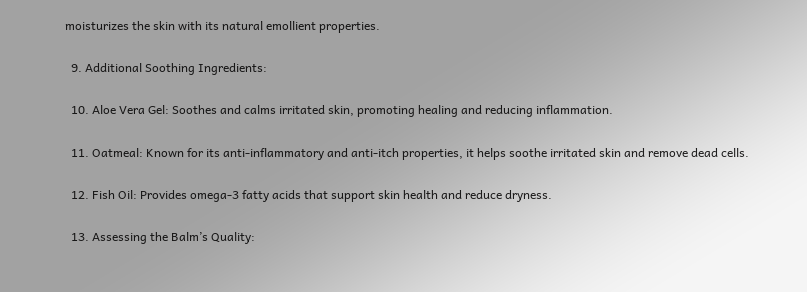moisturizes the skin with its natural emollient properties.

  9. Additional Soothing Ingredients:

  10. Aloe Vera Gel: Soothes and calms irritated skin, promoting healing and reducing inflammation.

  11. Oatmeal: Known for its anti-inflammatory and anti-itch properties, it helps soothe irritated skin and remove dead cells.

  12. Fish Oil: Provides omega-3 fatty acids that support skin health and reduce dryness.

  13. Assessing the Balm’s Quality: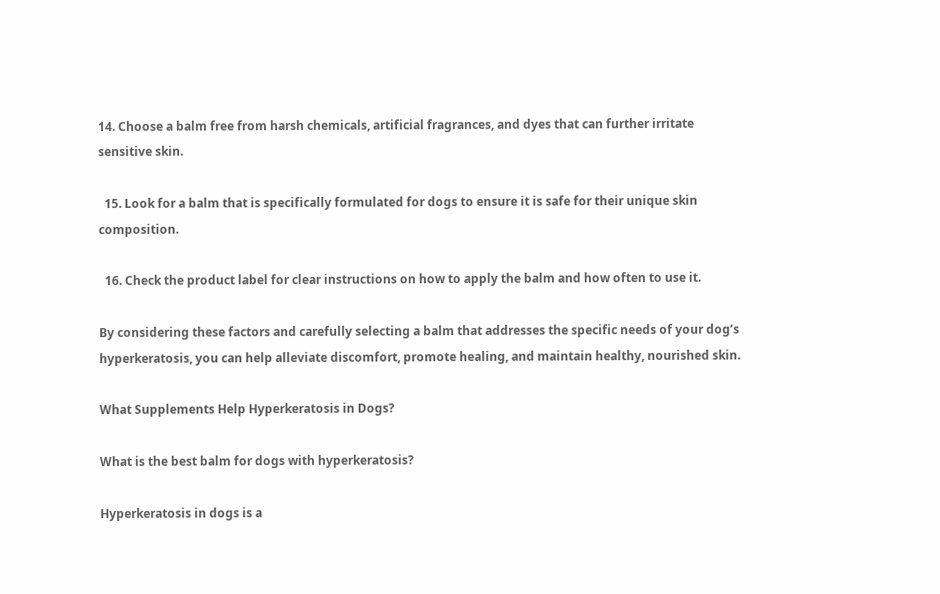14. Choose a balm free from harsh chemicals, artificial fragrances, and dyes that can further irritate sensitive skin.

  15. Look for a balm that is specifically formulated for dogs to ensure it is safe for their unique skin composition.

  16. Check the product label for clear instructions on how to apply the balm and how often to use it.

By considering these factors and carefully selecting a balm that addresses the specific needs of your dog’s hyperkeratosis, you can help alleviate discomfort, promote healing, and maintain healthy, nourished skin.

What Supplements Help Hyperkeratosis in Dogs?

What is the best balm for dogs with hyperkeratosis?

Hyperkeratosis in dogs is a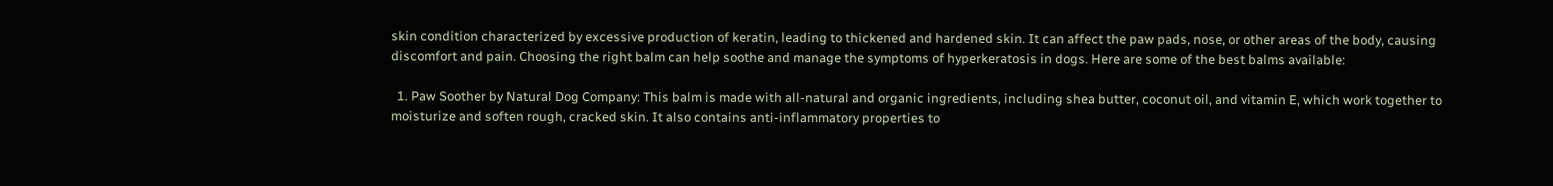skin condition characterized by excessive production of keratin, leading to thickened and hardened skin. It can affect the paw pads, nose, or other areas of the body, causing discomfort and pain. Choosing the right balm can help soothe and manage the symptoms of hyperkeratosis in dogs. Here are some of the best balms available:

  1. Paw Soother by Natural Dog Company: This balm is made with all-natural and organic ingredients, including shea butter, coconut oil, and vitamin E, which work together to moisturize and soften rough, cracked skin. It also contains anti-inflammatory properties to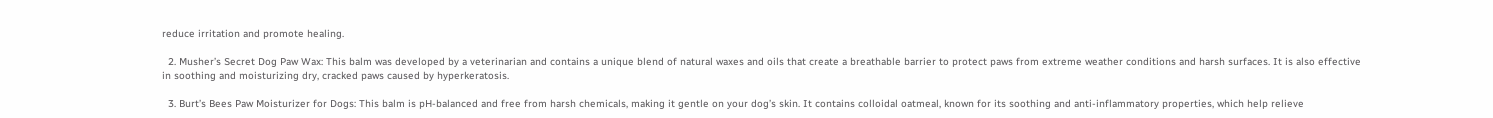reduce irritation and promote healing.

  2. Musher’s Secret Dog Paw Wax: This balm was developed by a veterinarian and contains a unique blend of natural waxes and oils that create a breathable barrier to protect paws from extreme weather conditions and harsh surfaces. It is also effective in soothing and moisturizing dry, cracked paws caused by hyperkeratosis.

  3. Burt’s Bees Paw Moisturizer for Dogs: This balm is pH-balanced and free from harsh chemicals, making it gentle on your dog’s skin. It contains colloidal oatmeal, known for its soothing and anti-inflammatory properties, which help relieve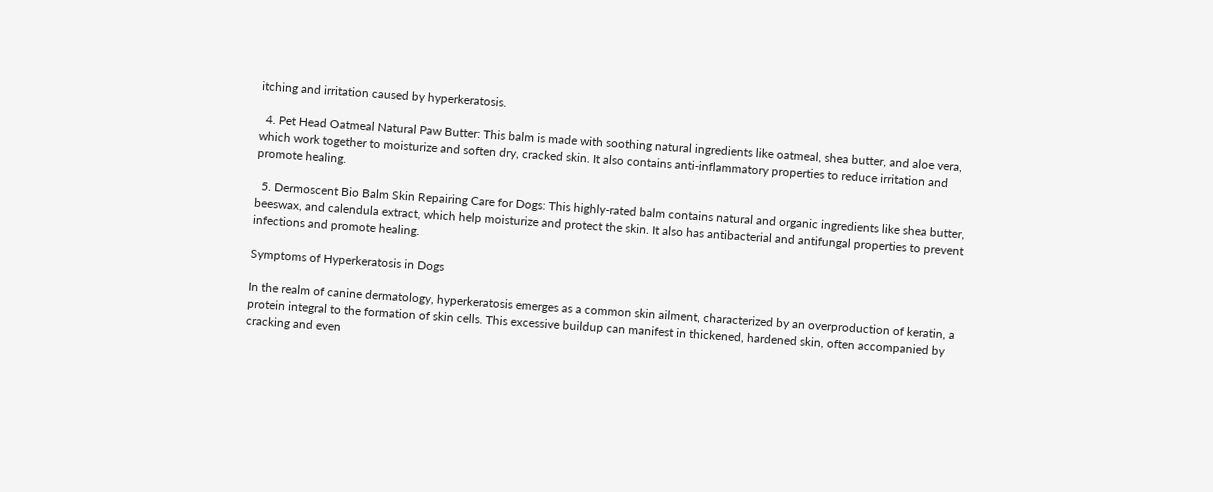itching and irritation caused by hyperkeratosis.

  4. Pet Head Oatmeal Natural Paw Butter: This balm is made with soothing natural ingredients like oatmeal, shea butter, and aloe vera, which work together to moisturize and soften dry, cracked skin. It also contains anti-inflammatory properties to reduce irritation and promote healing.

  5. Dermoscent Bio Balm Skin Repairing Care for Dogs: This highly-rated balm contains natural and organic ingredients like shea butter, beeswax, and calendula extract, which help moisturize and protect the skin. It also has antibacterial and antifungal properties to prevent infections and promote healing.

Symptoms of Hyperkeratosis in Dogs

In the realm of canine dermatology, hyperkeratosis emerges as a common skin ailment, characterized by an overproduction of keratin, a protein integral to the formation of skin cells. This excessive buildup can manifest in thickened, hardened skin, often accompanied by cracking and even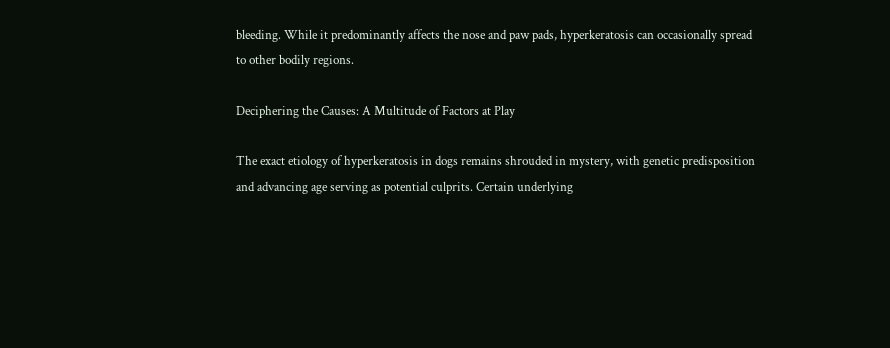bleeding. While it predominantly affects the nose and paw pads, hyperkeratosis can occasionally spread to other bodily regions.

Deciphering the Causes: A Multitude of Factors at Play

The exact etiology of hyperkeratosis in dogs remains shrouded in mystery, with genetic predisposition and advancing age serving as potential culprits. Certain underlying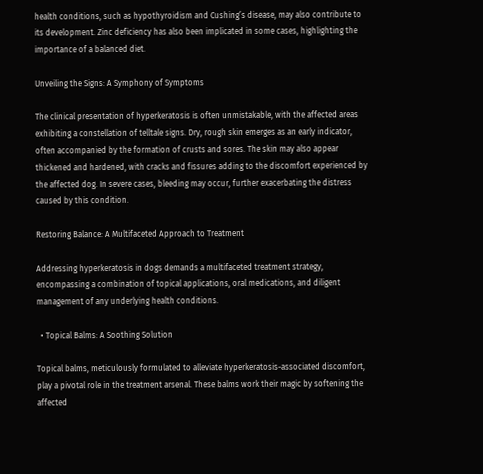health conditions, such as hypothyroidism and Cushing’s disease, may also contribute to its development. Zinc deficiency has also been implicated in some cases, highlighting the importance of a balanced diet.

Unveiling the Signs: A Symphony of Symptoms

The clinical presentation of hyperkeratosis is often unmistakable, with the affected areas exhibiting a constellation of telltale signs. Dry, rough skin emerges as an early indicator, often accompanied by the formation of crusts and sores. The skin may also appear thickened and hardened, with cracks and fissures adding to the discomfort experienced by the affected dog. In severe cases, bleeding may occur, further exacerbating the distress caused by this condition.

Restoring Balance: A Multifaceted Approach to Treatment

Addressing hyperkeratosis in dogs demands a multifaceted treatment strategy, encompassing a combination of topical applications, oral medications, and diligent management of any underlying health conditions.

  • Topical Balms: A Soothing Solution

Topical balms, meticulously formulated to alleviate hyperkeratosis-associated discomfort, play a pivotal role in the treatment arsenal. These balms work their magic by softening the affected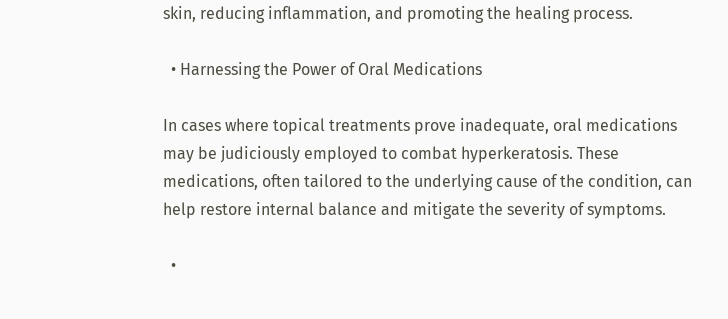skin, reducing inflammation, and promoting the healing process.

  • Harnessing the Power of Oral Medications

In cases where topical treatments prove inadequate, oral medications may be judiciously employed to combat hyperkeratosis. These medications, often tailored to the underlying cause of the condition, can help restore internal balance and mitigate the severity of symptoms.

  •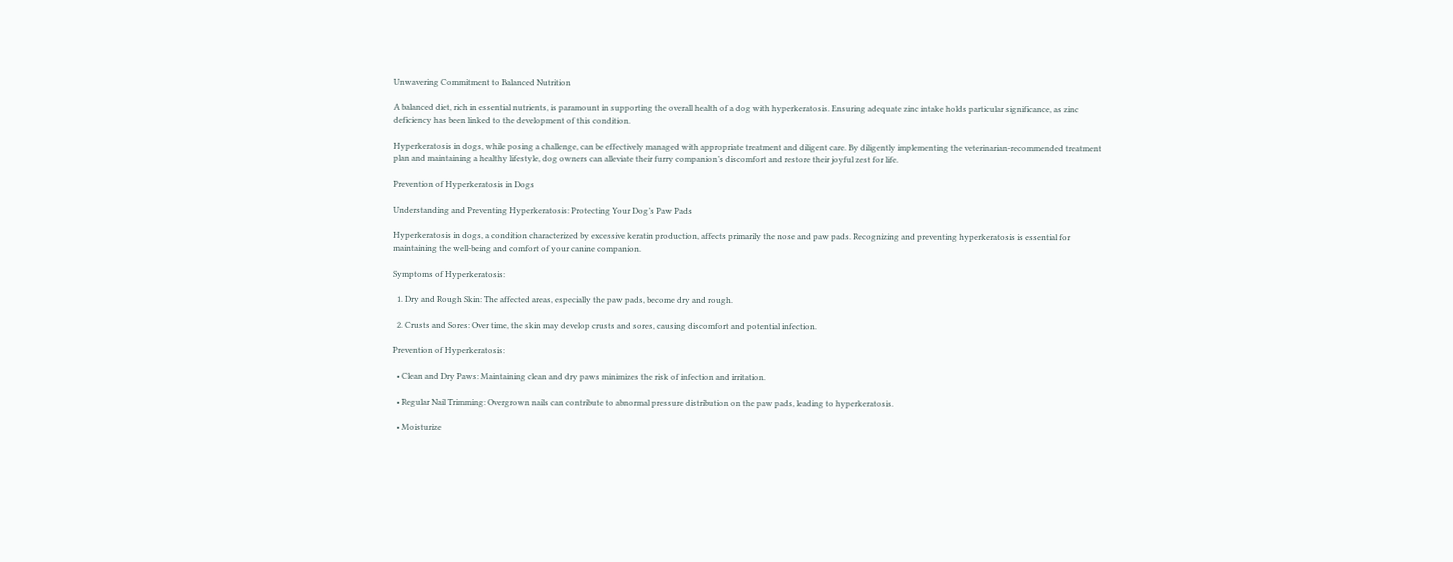Unwavering Commitment to Balanced Nutrition

A balanced diet, rich in essential nutrients, is paramount in supporting the overall health of a dog with hyperkeratosis. Ensuring adequate zinc intake holds particular significance, as zinc deficiency has been linked to the development of this condition.

Hyperkeratosis in dogs, while posing a challenge, can be effectively managed with appropriate treatment and diligent care. By diligently implementing the veterinarian-recommended treatment plan and maintaining a healthy lifestyle, dog owners can alleviate their furry companion’s discomfort and restore their joyful zest for life.

Prevention of Hyperkeratosis in Dogs

Understanding and Preventing Hyperkeratosis: Protecting Your Dog’s Paw Pads

Hyperkeratosis in dogs, a condition characterized by excessive keratin production, affects primarily the nose and paw pads. Recognizing and preventing hyperkeratosis is essential for maintaining the well-being and comfort of your canine companion.

Symptoms of Hyperkeratosis:

  1. Dry and Rough Skin: The affected areas, especially the paw pads, become dry and rough.

  2. Crusts and Sores: Over time, the skin may develop crusts and sores, causing discomfort and potential infection.

Prevention of Hyperkeratosis:

  • Clean and Dry Paws: Maintaining clean and dry paws minimizes the risk of infection and irritation.

  • Regular Nail Trimming: Overgrown nails can contribute to abnormal pressure distribution on the paw pads, leading to hyperkeratosis.

  • Moisturize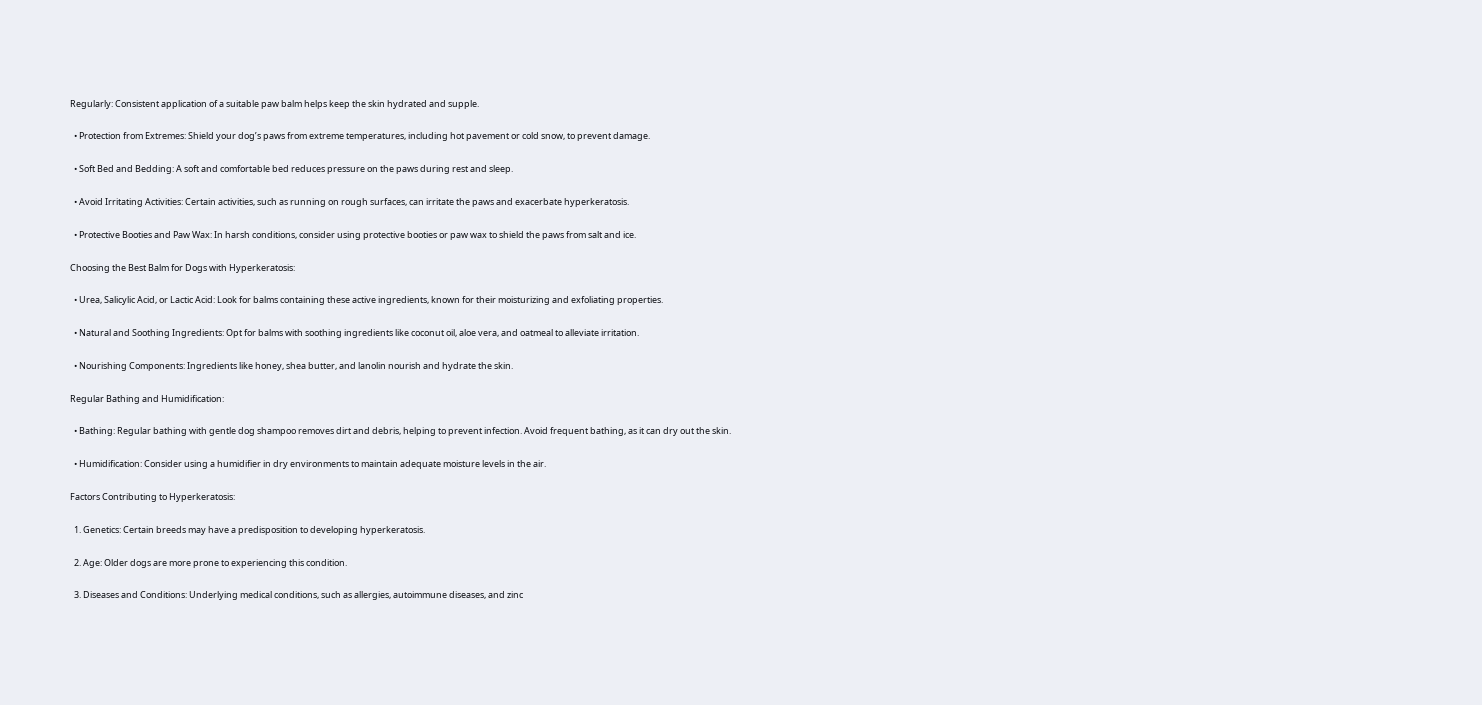Regularly: Consistent application of a suitable paw balm helps keep the skin hydrated and supple.

  • Protection from Extremes: Shield your dog’s paws from extreme temperatures, including hot pavement or cold snow, to prevent damage.

  • Soft Bed and Bedding: A soft and comfortable bed reduces pressure on the paws during rest and sleep.

  • Avoid Irritating Activities: Certain activities, such as running on rough surfaces, can irritate the paws and exacerbate hyperkeratosis.

  • Protective Booties and Paw Wax: In harsh conditions, consider using protective booties or paw wax to shield the paws from salt and ice.

Choosing the Best Balm for Dogs with Hyperkeratosis:

  • Urea, Salicylic Acid, or Lactic Acid: Look for balms containing these active ingredients, known for their moisturizing and exfoliating properties.

  • Natural and Soothing Ingredients: Opt for balms with soothing ingredients like coconut oil, aloe vera, and oatmeal to alleviate irritation.

  • Nourishing Components: Ingredients like honey, shea butter, and lanolin nourish and hydrate the skin.

Regular Bathing and Humidification:

  • Bathing: Regular bathing with gentle dog shampoo removes dirt and debris, helping to prevent infection. Avoid frequent bathing, as it can dry out the skin.

  • Humidification: Consider using a humidifier in dry environments to maintain adequate moisture levels in the air.

Factors Contributing to Hyperkeratosis:

  1. Genetics: Certain breeds may have a predisposition to developing hyperkeratosis.

  2. Age: Older dogs are more prone to experiencing this condition.

  3. Diseases and Conditions: Underlying medical conditions, such as allergies, autoimmune diseases, and zinc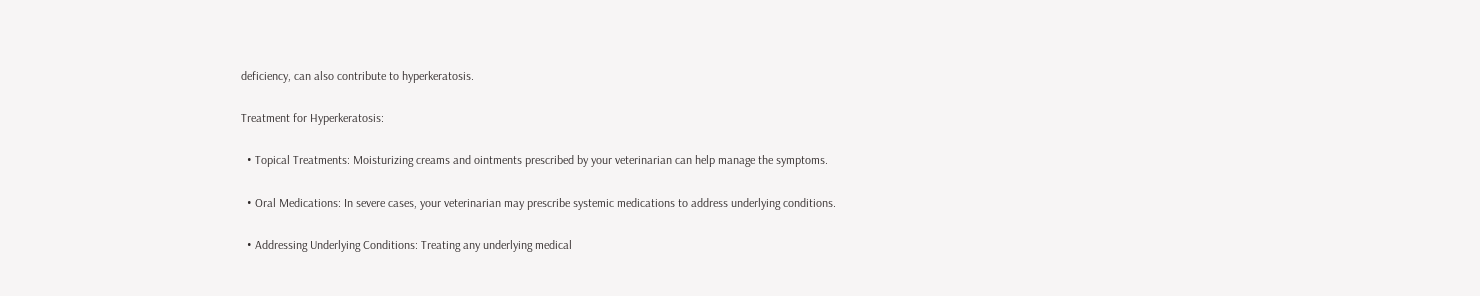deficiency, can also contribute to hyperkeratosis.

Treatment for Hyperkeratosis:

  • Topical Treatments: Moisturizing creams and ointments prescribed by your veterinarian can help manage the symptoms.

  • Oral Medications: In severe cases, your veterinarian may prescribe systemic medications to address underlying conditions.

  • Addressing Underlying Conditions: Treating any underlying medical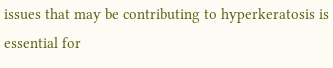issues that may be contributing to hyperkeratosis is essential for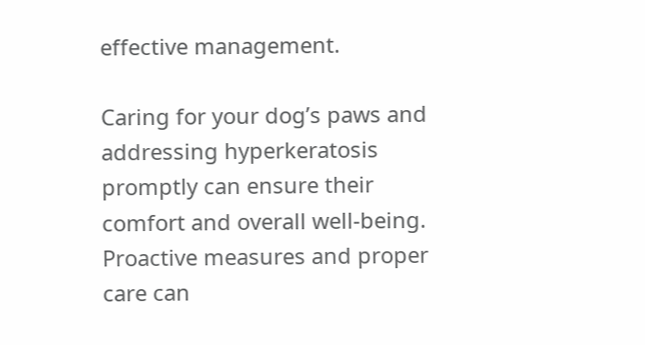effective management.

Caring for your dog’s paws and addressing hyperkeratosis promptly can ensure their comfort and overall well-being. Proactive measures and proper care can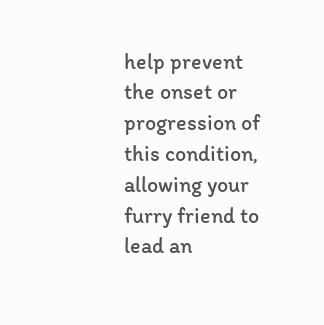help prevent the onset or progression of this condition, allowing your furry friend to lead an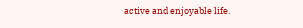active and enjoyable life.